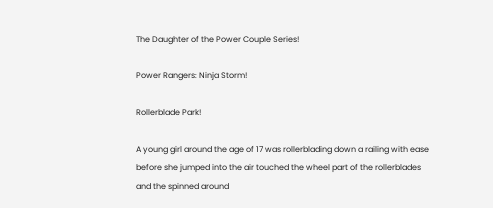The Daughter of the Power Couple Series!

Power Rangers: Ninja Storm!

Rollerblade Park!

A young girl around the age of 17 was rollerblading down a railing with ease before she jumped into the air touched the wheel part of the rollerblades and the spinned around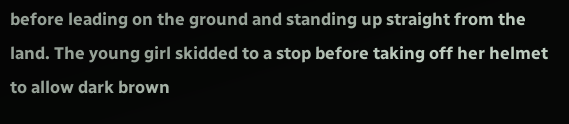before leading on the ground and standing up straight from the land. The young girl skidded to a stop before taking off her helmet to allow dark brown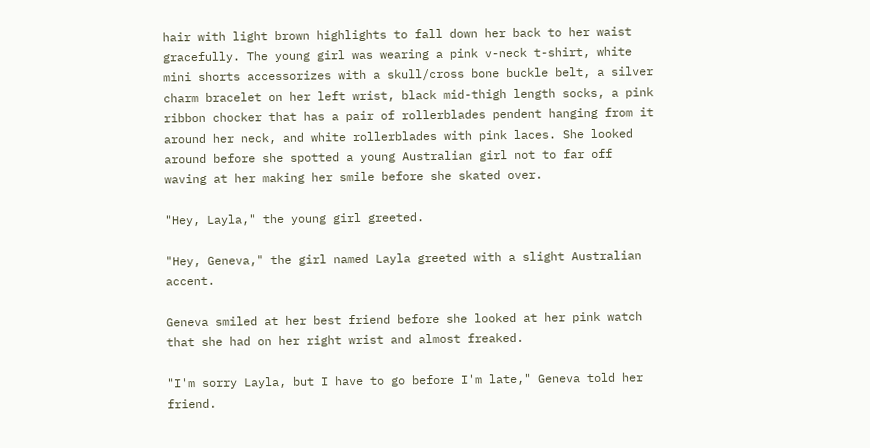hair with light brown highlights to fall down her back to her waist gracefully. The young girl was wearing a pink v-neck t-shirt, white mini shorts accessorizes with a skull/cross bone buckle belt, a silver charm bracelet on her left wrist, black mid-thigh length socks, a pink ribbon chocker that has a pair of rollerblades pendent hanging from it around her neck, and white rollerblades with pink laces. She looked around before she spotted a young Australian girl not to far off waving at her making her smile before she skated over.

"Hey, Layla," the young girl greeted.

"Hey, Geneva," the girl named Layla greeted with a slight Australian accent.

Geneva smiled at her best friend before she looked at her pink watch that she had on her right wrist and almost freaked.

"I'm sorry Layla, but I have to go before I'm late," Geneva told her friend.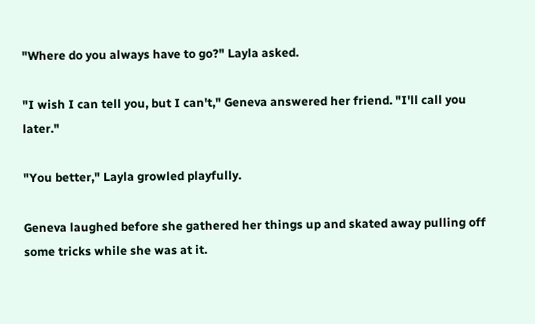"Where do you always have to go?" Layla asked.

"I wish I can tell you, but I can't," Geneva answered her friend. "I'll call you later."

"You better," Layla growled playfully.

Geneva laughed before she gathered her things up and skated away pulling off some tricks while she was at it.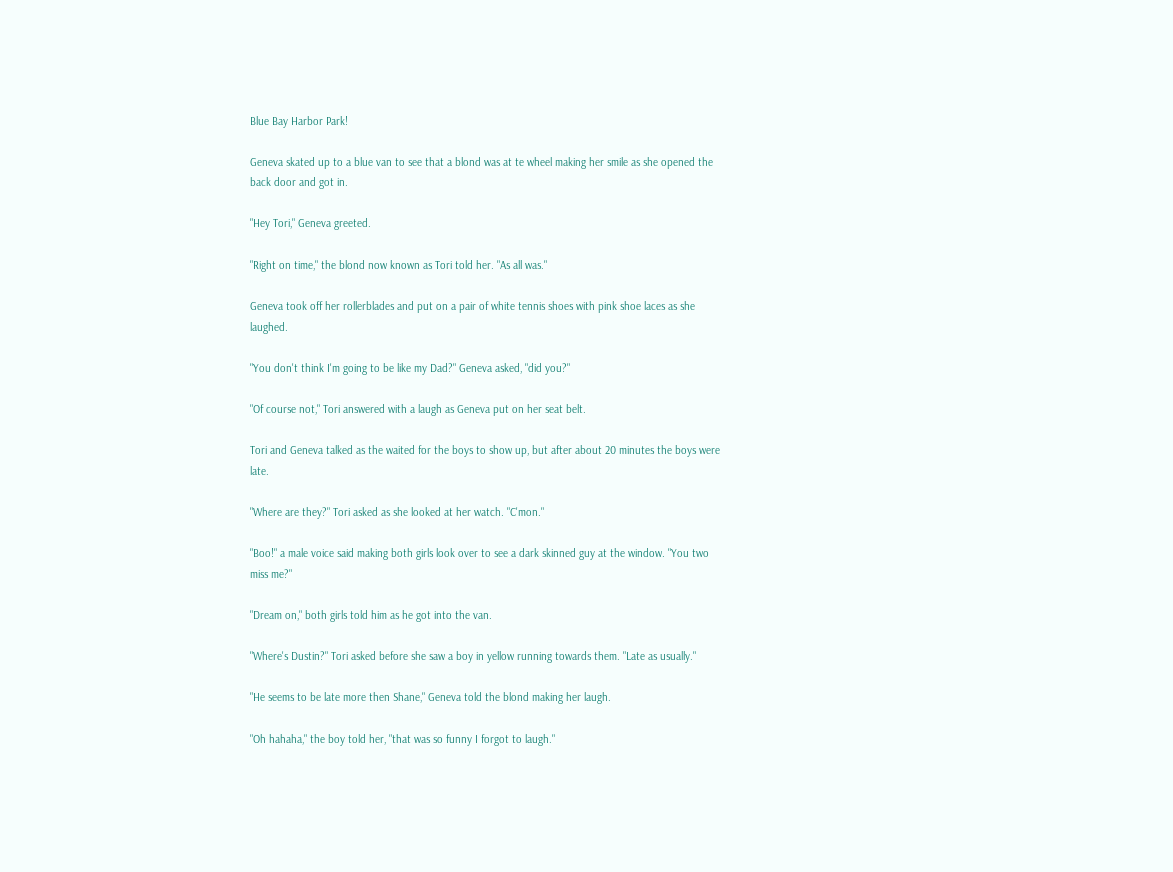Blue Bay Harbor Park!

Geneva skated up to a blue van to see that a blond was at te wheel making her smile as she opened the back door and got in.

"Hey Tori," Geneva greeted.

"Right on time," the blond now known as Tori told her. "As all was."

Geneva took off her rollerblades and put on a pair of white tennis shoes with pink shoe laces as she laughed.

"You don't think I'm going to be like my Dad?" Geneva asked, "did you?"

"Of course not," Tori answered with a laugh as Geneva put on her seat belt.

Tori and Geneva talked as the waited for the boys to show up, but after about 20 minutes the boys were late.

"Where are they?" Tori asked as she looked at her watch. "C'mon."

"Boo!" a male voice said making both girls look over to see a dark skinned guy at the window. "You two miss me?"

"Dream on," both girls told him as he got into the van.

"Where's Dustin?" Tori asked before she saw a boy in yellow running towards them. "Late as usually."

"He seems to be late more then Shane," Geneva told the blond making her laugh.

"Oh hahaha," the boy told her, "that was so funny I forgot to laugh."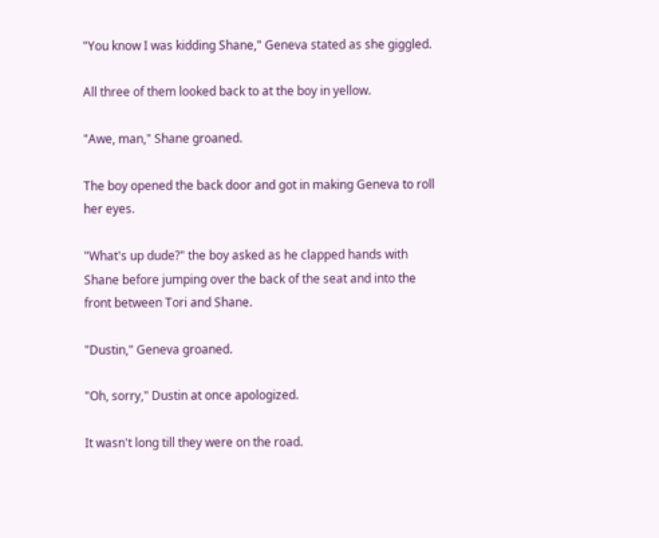"You know I was kidding Shane," Geneva stated as she giggled.

All three of them looked back to at the boy in yellow.

"Awe, man," Shane groaned.

The boy opened the back door and got in making Geneva to roll her eyes.

"What's up dude?" the boy asked as he clapped hands with Shane before jumping over the back of the seat and into the front between Tori and Shane.

"Dustin," Geneva groaned.

"Oh, sorry," Dustin at once apologized.

It wasn't long till they were on the road.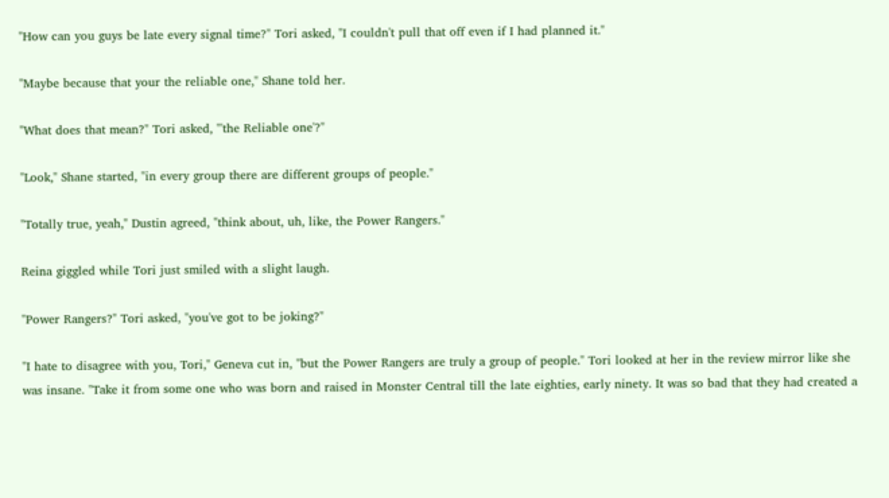"How can you guys be late every signal time?" Tori asked, "I couldn't pull that off even if I had planned it."

"Maybe because that your the reliable one," Shane told her.

"What does that mean?" Tori asked, "'the Reliable one'?"

"Look," Shane started, "in every group there are different groups of people."

"Totally true, yeah," Dustin agreed, "think about, uh, like, the Power Rangers."

Reina giggled while Tori just smiled with a slight laugh.

"Power Rangers?" Tori asked, "you've got to be joking?"

"I hate to disagree with you, Tori," Geneva cut in, "but the Power Rangers are truly a group of people." Tori looked at her in the review mirror like she was insane. "Take it from some one who was born and raised in Monster Central till the late eighties, early ninety. It was so bad that they had created a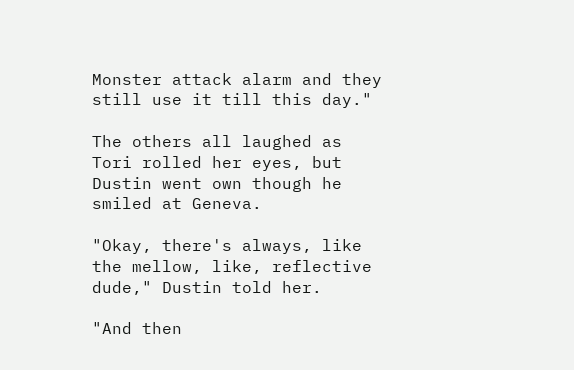Monster attack alarm and they still use it till this day."

The others all laughed as Tori rolled her eyes, but Dustin went own though he smiled at Geneva.

"Okay, there's always, like the mellow, like, reflective dude," Dustin told her.

"And then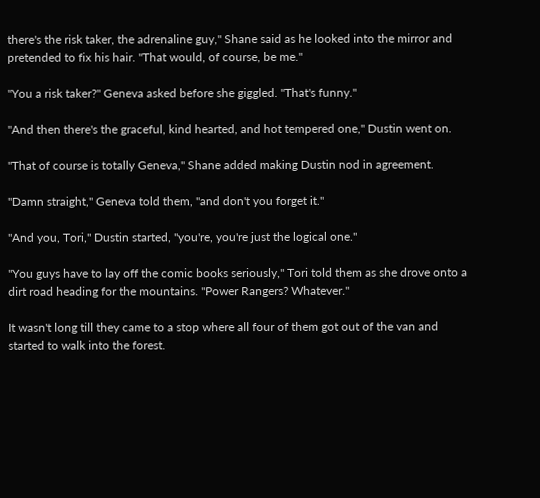there's the risk taker, the adrenaline guy," Shane said as he looked into the mirror and pretended to fix his hair. "That would, of course, be me."

"You a risk taker?" Geneva asked before she giggled. "That's funny."

"And then there's the graceful, kind hearted, and hot tempered one," Dustin went on.

"That of course is totally Geneva," Shane added making Dustin nod in agreement.

"Damn straight," Geneva told them, "and don't you forget it."

"And you, Tori," Dustin started, "you're, you're just the logical one."

"You guys have to lay off the comic books seriously," Tori told them as she drove onto a dirt road heading for the mountains. "Power Rangers? Whatever."

It wasn't long till they came to a stop where all four of them got out of the van and started to walk into the forest.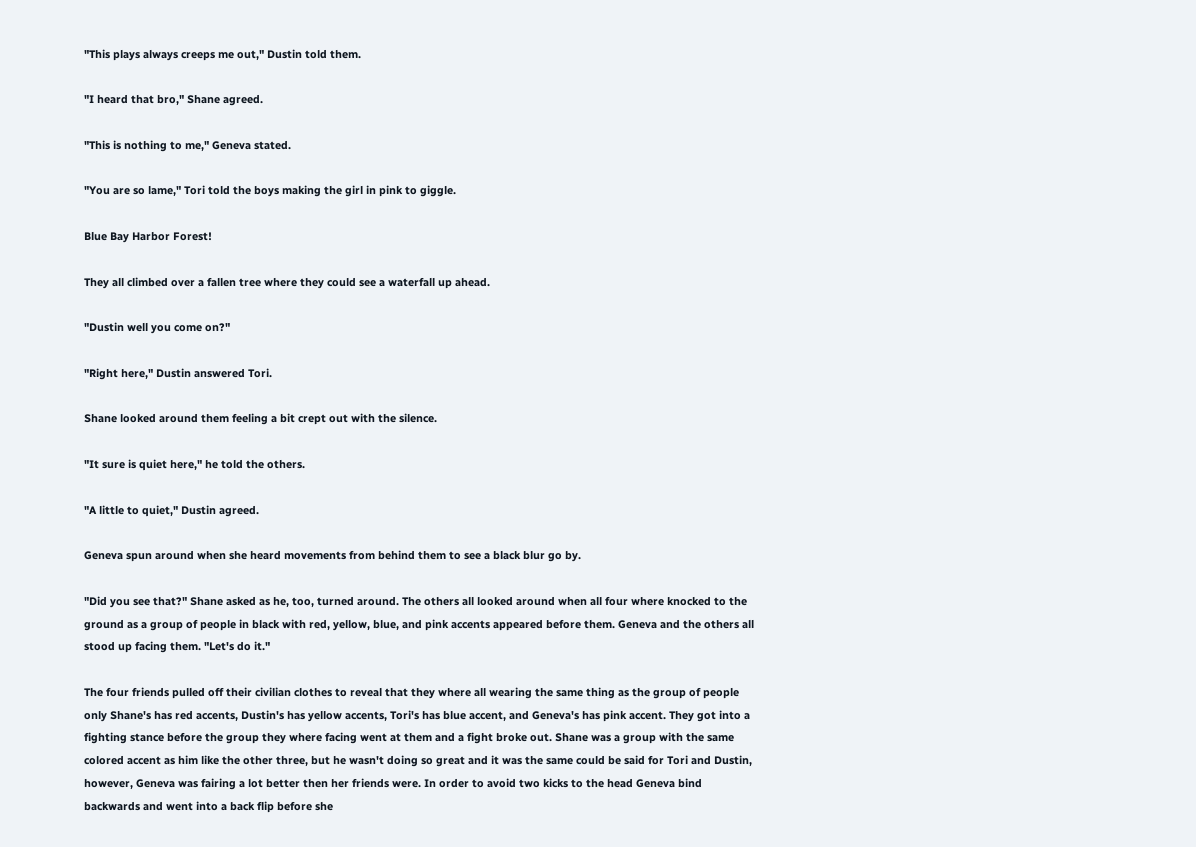"This plays always creeps me out," Dustin told them.

"I heard that bro," Shane agreed.

"This is nothing to me," Geneva stated.

"You are so lame," Tori told the boys making the girl in pink to giggle.

Blue Bay Harbor Forest!

They all climbed over a fallen tree where they could see a waterfall up ahead.

"Dustin well you come on?"

"Right here," Dustin answered Tori.

Shane looked around them feeling a bit crept out with the silence.

"It sure is quiet here," he told the others.

"A little to quiet," Dustin agreed.

Geneva spun around when she heard movements from behind them to see a black blur go by.

"Did you see that?" Shane asked as he, too, turned around. The others all looked around when all four where knocked to the ground as a group of people in black with red, yellow, blue, and pink accents appeared before them. Geneva and the others all stood up facing them. "Let's do it."

The four friends pulled off their civilian clothes to reveal that they where all wearing the same thing as the group of people only Shane's has red accents, Dustin's has yellow accents, Tori's has blue accent, and Geneva's has pink accent. They got into a fighting stance before the group they where facing went at them and a fight broke out. Shane was a group with the same colored accent as him like the other three, but he wasn't doing so great and it was the same could be said for Tori and Dustin, however, Geneva was fairing a lot better then her friends were. In order to avoid two kicks to the head Geneva bind backwards and went into a back flip before she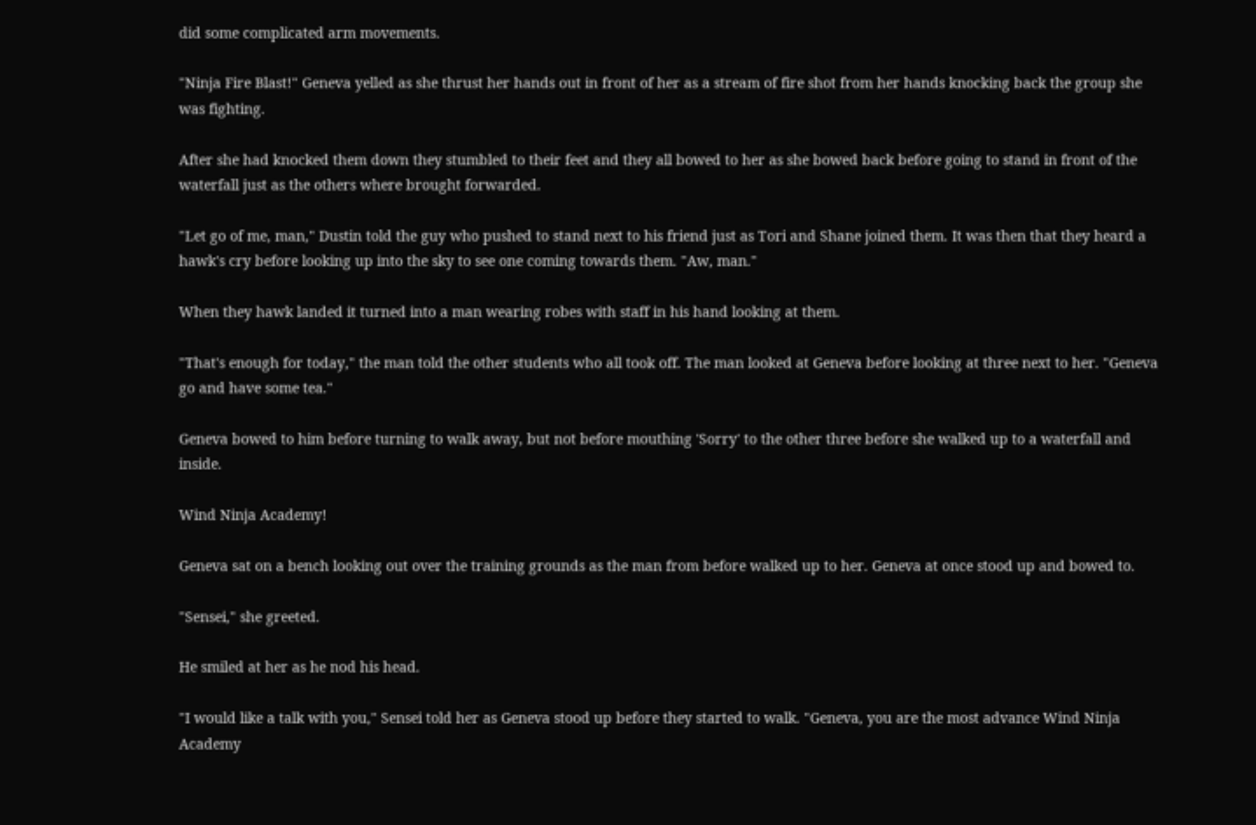did some complicated arm movements.

"Ninja Fire Blast!" Geneva yelled as she thrust her hands out in front of her as a stream of fire shot from her hands knocking back the group she was fighting.

After she had knocked them down they stumbled to their feet and they all bowed to her as she bowed back before going to stand in front of the waterfall just as the others where brought forwarded.

"Let go of me, man," Dustin told the guy who pushed to stand next to his friend just as Tori and Shane joined them. It was then that they heard a hawk's cry before looking up into the sky to see one coming towards them. "Aw, man."

When they hawk landed it turned into a man wearing robes with staff in his hand looking at them.

"That's enough for today," the man told the other students who all took off. The man looked at Geneva before looking at three next to her. "Geneva go and have some tea."

Geneva bowed to him before turning to walk away, but not before mouthing 'Sorry' to the other three before she walked up to a waterfall and inside.

Wind Ninja Academy!

Geneva sat on a bench looking out over the training grounds as the man from before walked up to her. Geneva at once stood up and bowed to.

"Sensei," she greeted.

He smiled at her as he nod his head.

"I would like a talk with you," Sensei told her as Geneva stood up before they started to walk. "Geneva, you are the most advance Wind Ninja Academy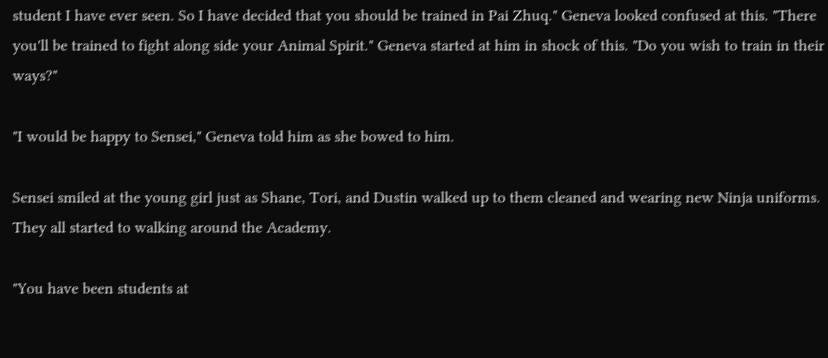student I have ever seen. So I have decided that you should be trained in Pai Zhuq." Geneva looked confused at this. "There you'll be trained to fight along side your Animal Spirit." Geneva started at him in shock of this. "Do you wish to train in their ways?"

"I would be happy to Sensei," Geneva told him as she bowed to him.

Sensei smiled at the young girl just as Shane, Tori, and Dustin walked up to them cleaned and wearing new Ninja uniforms. They all started to walking around the Academy.

"You have been students at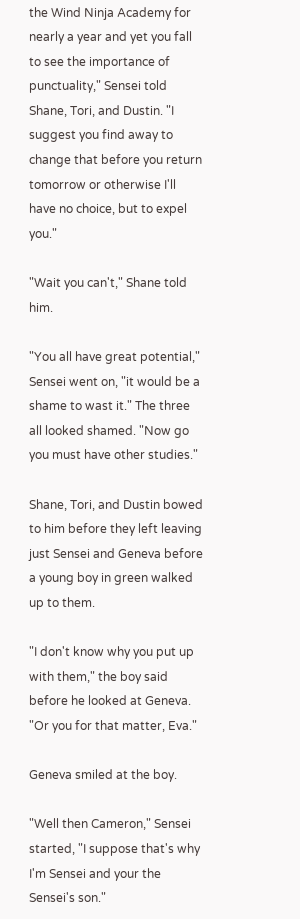the Wind Ninja Academy for nearly a year and yet you fall to see the importance of punctuality," Sensei told Shane, Tori, and Dustin. "I suggest you find away to change that before you return tomorrow or otherwise I'll have no choice, but to expel you."

"Wait you can't," Shane told him.

"You all have great potential," Sensei went on, "it would be a shame to wast it." The three all looked shamed. "Now go you must have other studies."

Shane, Tori, and Dustin bowed to him before they left leaving just Sensei and Geneva before a young boy in green walked up to them.

"I don't know why you put up with them," the boy said before he looked at Geneva. "Or you for that matter, Eva."

Geneva smiled at the boy.

"Well then Cameron," Sensei started, "I suppose that's why I'm Sensei and your the Sensei's son."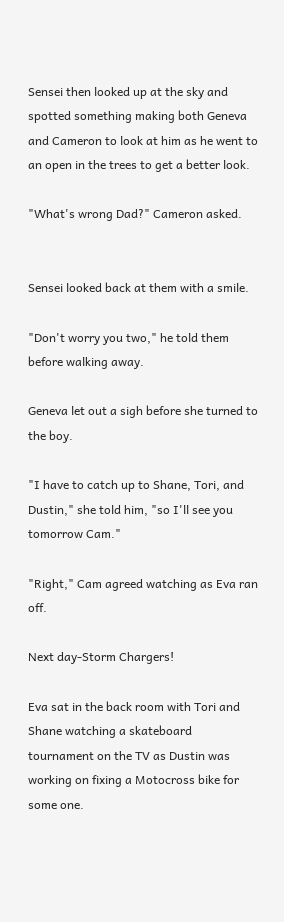Sensei then looked up at the sky and spotted something making both Geneva and Cameron to look at him as he went to an open in the trees to get a better look.

"What's wrong Dad?" Cameron asked.


Sensei looked back at them with a smile.

"Don't worry you two," he told them before walking away.

Geneva let out a sigh before she turned to the boy.

"I have to catch up to Shane, Tori, and Dustin," she told him, "so I'll see you tomorrow Cam."

"Right," Cam agreed watching as Eva ran off.

Next day-Storm Chargers!

Eva sat in the back room with Tori and Shane watching a skateboard tournament on the TV as Dustin was working on fixing a Motocross bike for some one.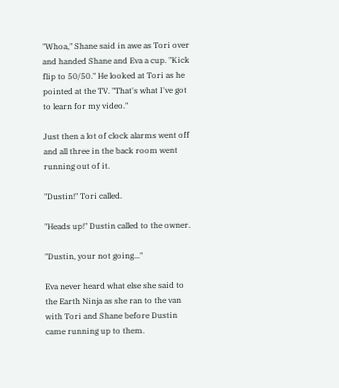"Whoa," Shane said in awe as Tori over and handed Shane and Eva a cup. "Kick flip to 50/50." He looked at Tori as he pointed at the TV. "That's what I've got to learn for my video."

Just then a lot of clock alarms went off and all three in the back room went running out of it.

"Dustin!" Tori called.

"Heads up!" Dustin called to the owner.

"Dustin, your not going..."

Eva never heard what else she said to the Earth Ninja as she ran to the van with Tori and Shane before Dustin came running up to them.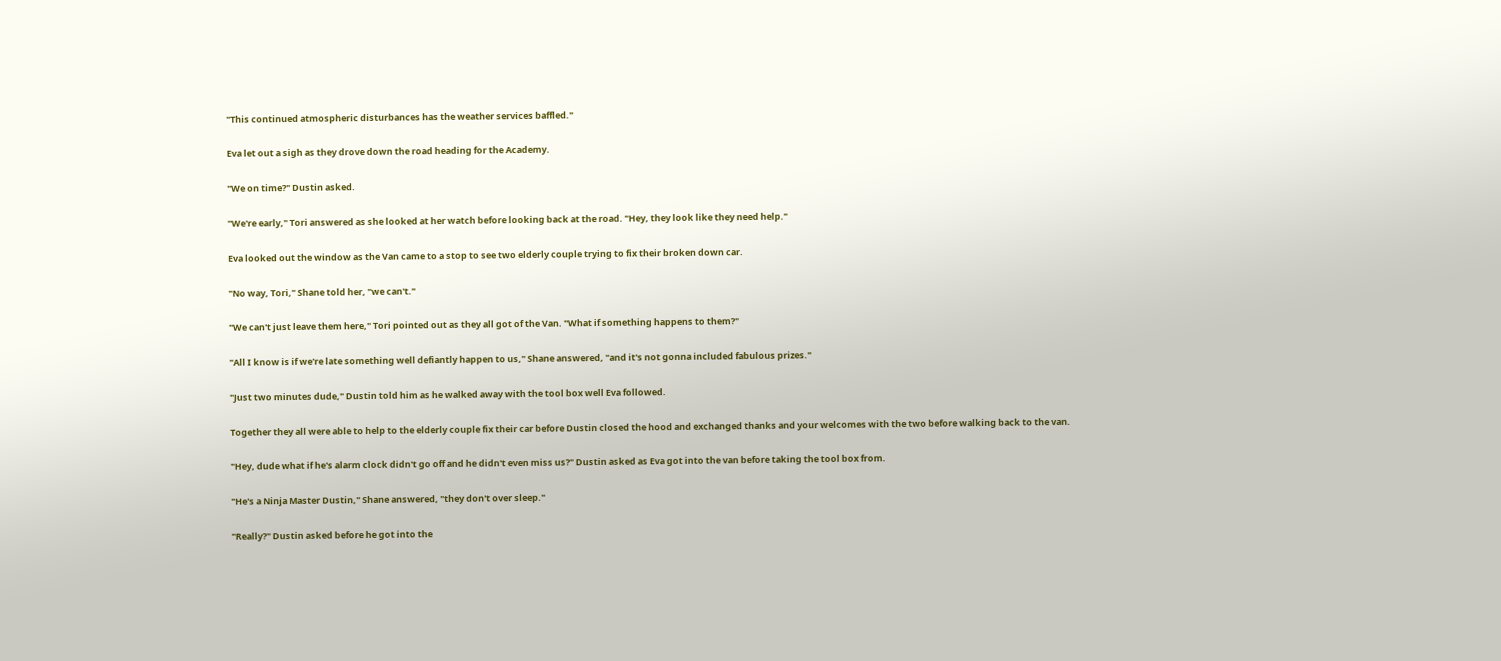"This continued atmospheric disturbances has the weather services baffled."

Eva let out a sigh as they drove down the road heading for the Academy.

"We on time?" Dustin asked.

"We're early," Tori answered as she looked at her watch before looking back at the road. "Hey, they look like they need help."

Eva looked out the window as the Van came to a stop to see two elderly couple trying to fix their broken down car.

"No way, Tori," Shane told her, "we can't."

"We can't just leave them here," Tori pointed out as they all got of the Van. "What if something happens to them?"

"All I know is if we're late something well defiantly happen to us," Shane answered, "and it's not gonna included fabulous prizes."

"Just two minutes dude," Dustin told him as he walked away with the tool box well Eva followed.

Together they all were able to help to the elderly couple fix their car before Dustin closed the hood and exchanged thanks and your welcomes with the two before walking back to the van.

"Hey, dude what if he's alarm clock didn't go off and he didn't even miss us?" Dustin asked as Eva got into the van before taking the tool box from.

"He's a Ninja Master Dustin," Shane answered, "they don't over sleep."

"Really?" Dustin asked before he got into the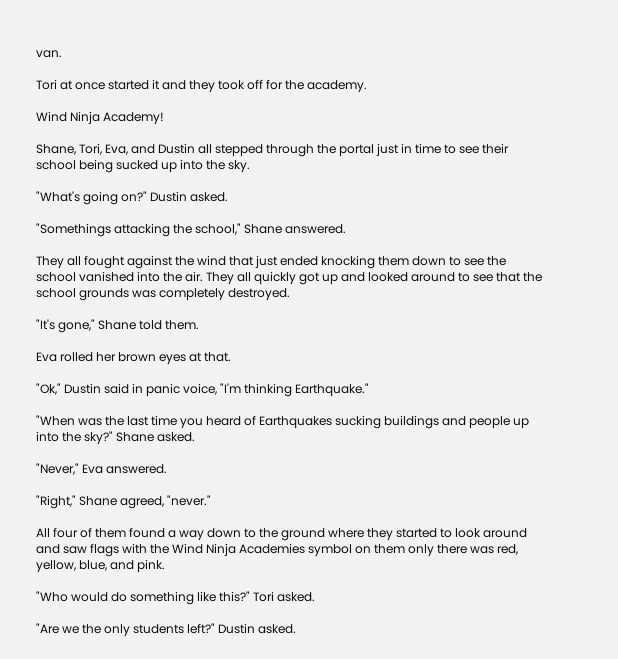van.

Tori at once started it and they took off for the academy.

Wind Ninja Academy!

Shane, Tori, Eva, and Dustin all stepped through the portal just in time to see their school being sucked up into the sky.

"What's going on?" Dustin asked.

"Somethings attacking the school," Shane answered.

They all fought against the wind that just ended knocking them down to see the school vanished into the air. They all quickly got up and looked around to see that the school grounds was completely destroyed.

"It's gone," Shane told them.

Eva rolled her brown eyes at that.

"Ok," Dustin said in panic voice, "I'm thinking Earthquake."

"When was the last time you heard of Earthquakes sucking buildings and people up into the sky?" Shane asked.

"Never," Eva answered.

"Right," Shane agreed, "never."

All four of them found a way down to the ground where they started to look around and saw flags with the Wind Ninja Academies symbol on them only there was red, yellow, blue, and pink.

"Who would do something like this?" Tori asked.

"Are we the only students left?" Dustin asked.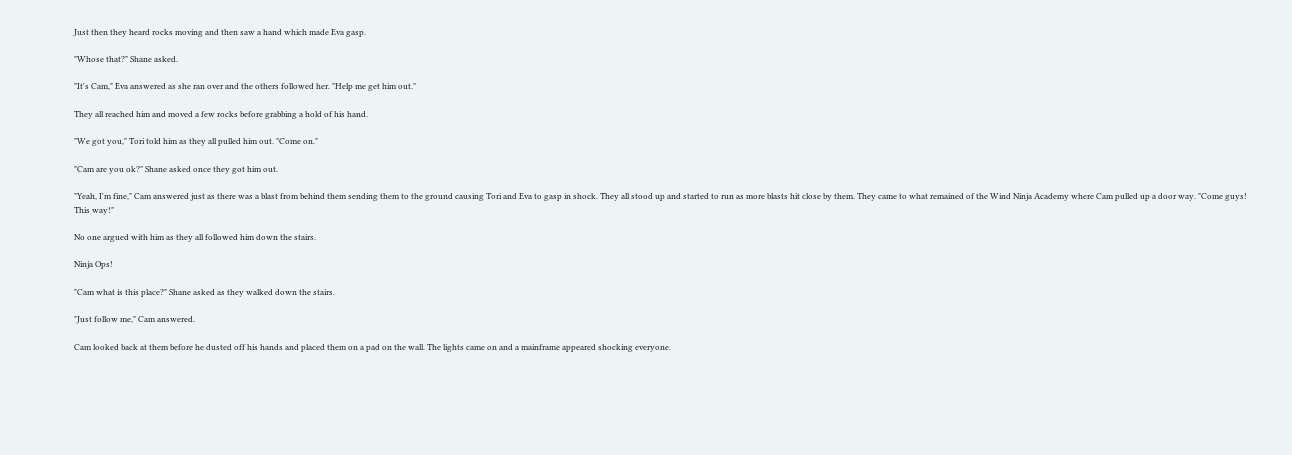Just then they heard rocks moving and then saw a hand which made Eva gasp.

"Whose that?" Shane asked.

"It's Cam," Eva answered as she ran over and the others followed her. "Help me get him out."

They all reached him and moved a few rocks before grabbing a hold of his hand.

"We got you," Tori told him as they all pulled him out. "Come on."

"Cam are you ok?" Shane asked once they got him out.

"Yeah, I'm fine," Cam answered just as there was a blast from behind them sending them to the ground causing Tori and Eva to gasp in shock. They all stood up and started to run as more blasts hit close by them. They came to what remained of the Wind Ninja Academy where Cam pulled up a door way. "Come guys! This way!"

No one argued with him as they all followed him down the stairs.

Ninja Ops!

"Cam what is this place?" Shane asked as they walked down the stairs.

"Just follow me," Cam answered.

Cam looked back at them before he dusted off his hands and placed them on a pad on the wall. The lights came on and a mainframe appeared shocking everyone.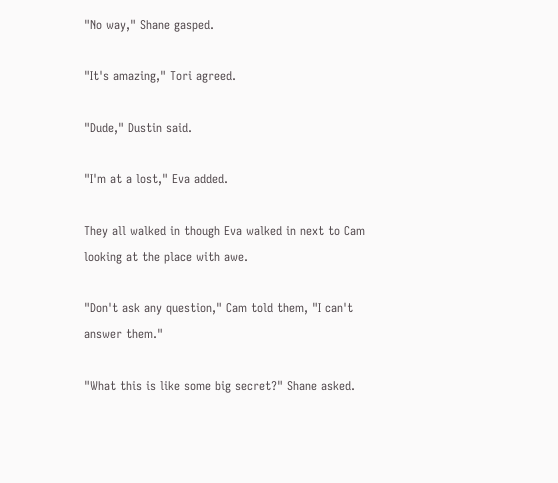"No way," Shane gasped.

"It's amazing," Tori agreed.

"Dude," Dustin said.

"I'm at a lost," Eva added.

They all walked in though Eva walked in next to Cam looking at the place with awe.

"Don't ask any question," Cam told them, "I can't answer them."

"What this is like some big secret?" Shane asked.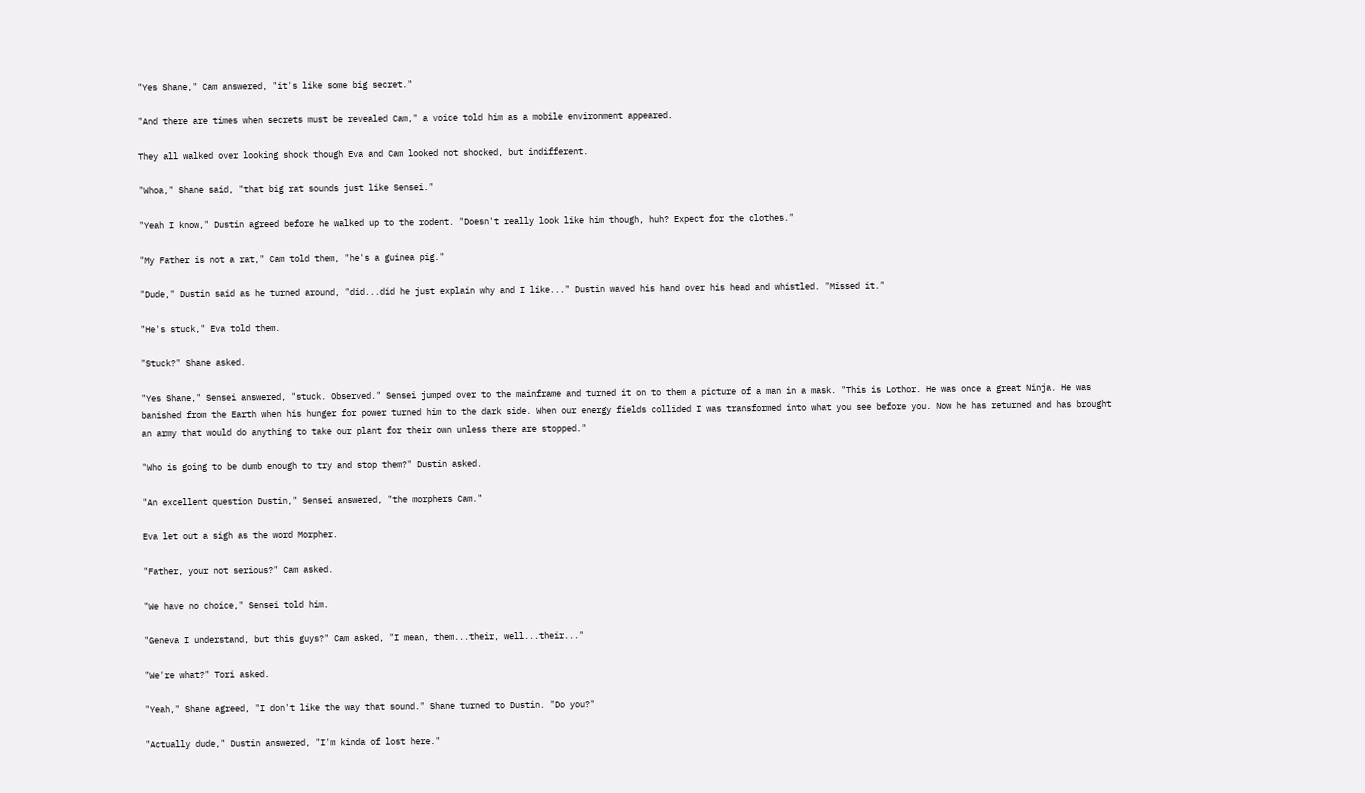"Yes Shane," Cam answered, "it's like some big secret."

"And there are times when secrets must be revealed Cam," a voice told him as a mobile environment appeared.

They all walked over looking shock though Eva and Cam looked not shocked, but indifferent.

"Whoa," Shane said, "that big rat sounds just like Sensei."

"Yeah I know," Dustin agreed before he walked up to the rodent. "Doesn't really look like him though, huh? Expect for the clothes."

"My Father is not a rat," Cam told them, "he's a guinea pig."

"Dude," Dustin said as he turned around, "did...did he just explain why and I like..." Dustin waved his hand over his head and whistled. "Missed it."

"He's stuck," Eva told them.

"Stuck?" Shane asked.

"Yes Shane," Sensei answered, "stuck. Observed." Sensei jumped over to the mainframe and turned it on to them a picture of a man in a mask. "This is Lothor. He was once a great Ninja. He was banished from the Earth when his hunger for power turned him to the dark side. When our energy fields collided I was transformed into what you see before you. Now he has returned and has brought an army that would do anything to take our plant for their own unless there are stopped."

"Who is going to be dumb enough to try and stop them?" Dustin asked.

"An excellent question Dustin," Sensei answered, "the morphers Cam."

Eva let out a sigh as the word Morpher.

"Father, your not serious?" Cam asked.

"We have no choice," Sensei told him.

"Geneva I understand, but this guys?" Cam asked, "I mean, them...their, well...their..."

"We're what?" Tori asked.

"Yeah," Shane agreed, "I don't like the way that sound." Shane turned to Dustin. "Do you?"

"Actually dude," Dustin answered, "I'm kinda of lost here."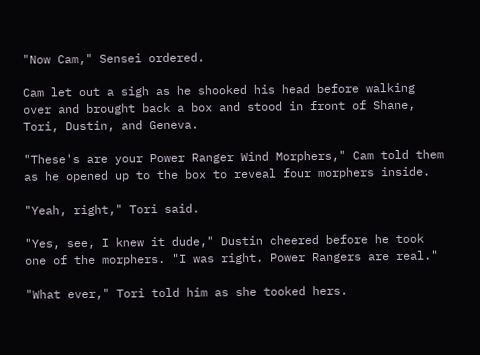"Now Cam," Sensei ordered.

Cam let out a sigh as he shooked his head before walking over and brought back a box and stood in front of Shane, Tori, Dustin, and Geneva.

"These's are your Power Ranger Wind Morphers," Cam told them as he opened up to the box to reveal four morphers inside.

"Yeah, right," Tori said.

"Yes, see, I knew it dude," Dustin cheered before he took one of the morphers. "I was right. Power Rangers are real."

"What ever," Tori told him as she tooked hers.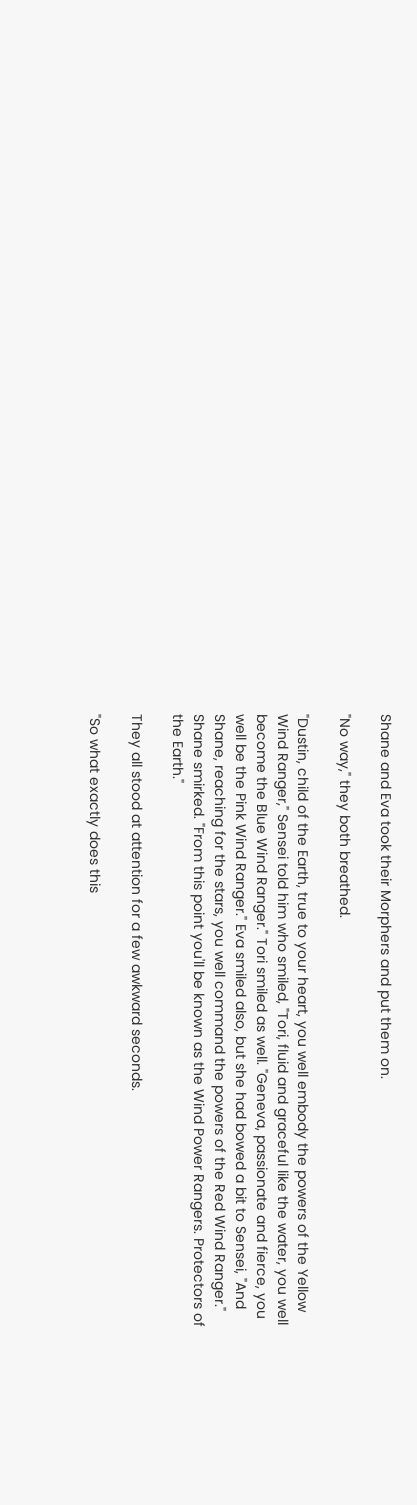Shane and Eva took their Morphers and put them on.

"No way," they both breathed.

"Dustin, child of the Earth, true to your heart, you well embody the powers of the Yellow Wind Ranger," Sensei told him who smiled, "Tori, fluid and graceful like the water, you well become the Blue Wind Ranger." Tori smiled as well. "Geneva, passionate and fierce, you well be the Pink Wind Ranger." Eva smiled also, but she had bowed a bit to Sensei, "And Shane, reaching for the stars, you well command the powers of the Red Wind Ranger." Shane smirked. "From this point you'll be known as the Wind Power Rangers. Protectors of the Earth."

They all stood at attention for a few awkward seconds.

"So what exactly does this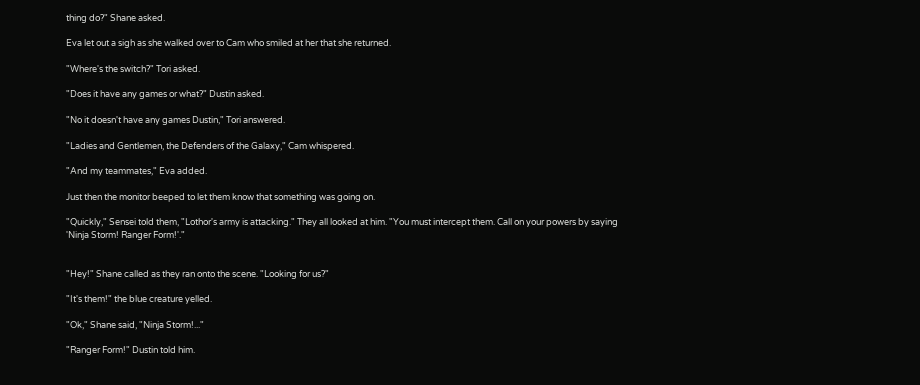thing do?" Shane asked.

Eva let out a sigh as she walked over to Cam who smiled at her that she returned.

"Where's the switch?" Tori asked.

"Does it have any games or what?" Dustin asked.

"No it doesn't have any games Dustin," Tori answered.

"Ladies and Gentlemen, the Defenders of the Galaxy," Cam whispered.

"And my teammates," Eva added.

Just then the monitor beeped to let them know that something was going on.

"Quickly," Sensei told them, "Lothor's army is attacking." They all looked at him. "You must intercept them. Call on your powers by saying 'Ninja Storm! Ranger Form!'."


"Hey!" Shane called as they ran onto the scene. "Looking for us?"

"It's them!" the blue creature yelled.

"Ok," Shane said, "Ninja Storm!..."

"Ranger Form!" Dustin told him.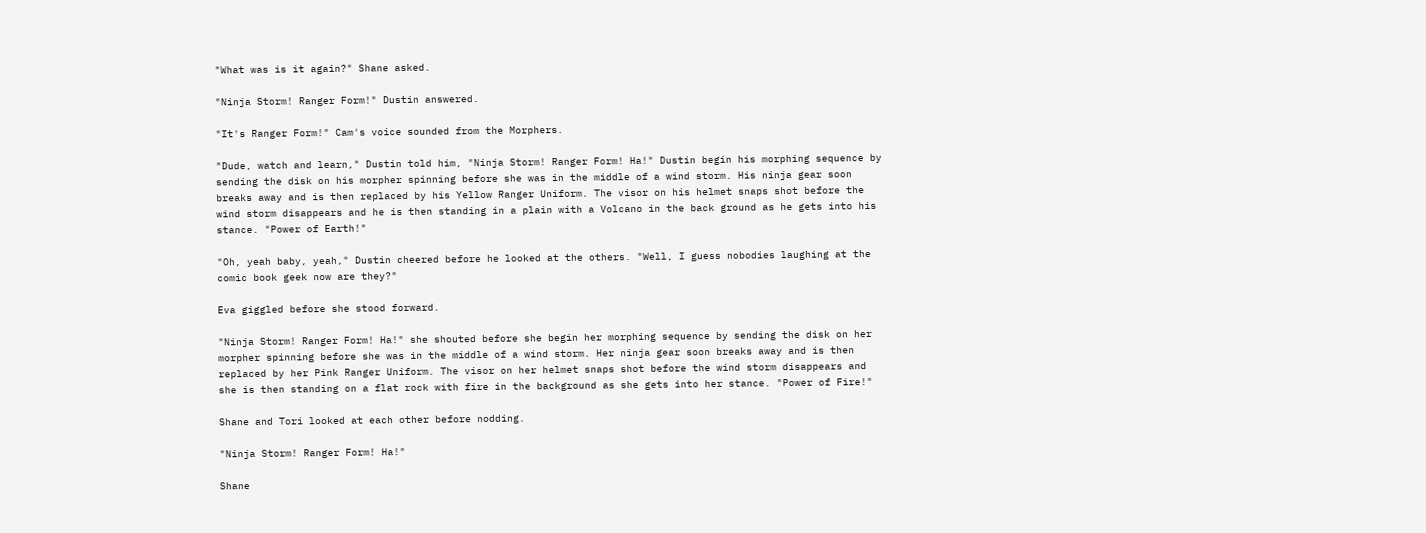"What was is it again?" Shane asked.

"Ninja Storm! Ranger Form!" Dustin answered.

"It's Ranger Form!" Cam's voice sounded from the Morphers.

"Dude, watch and learn," Dustin told him, "Ninja Storm! Ranger Form! Ha!" Dustin begin his morphing sequence by sending the disk on his morpher spinning before she was in the middle of a wind storm. His ninja gear soon breaks away and is then replaced by his Yellow Ranger Uniform. The visor on his helmet snaps shot before the wind storm disappears and he is then standing in a plain with a Volcano in the back ground as he gets into his stance. "Power of Earth!"

"Oh, yeah baby, yeah," Dustin cheered before he looked at the others. "Well, I guess nobodies laughing at the comic book geek now are they?"

Eva giggled before she stood forward.

"Ninja Storm! Ranger Form! Ha!" she shouted before she begin her morphing sequence by sending the disk on her morpher spinning before she was in the middle of a wind storm. Her ninja gear soon breaks away and is then replaced by her Pink Ranger Uniform. The visor on her helmet snaps shot before the wind storm disappears and she is then standing on a flat rock with fire in the background as she gets into her stance. "Power of Fire!"

Shane and Tori looked at each other before nodding.

"Ninja Storm! Ranger Form! Ha!"

Shane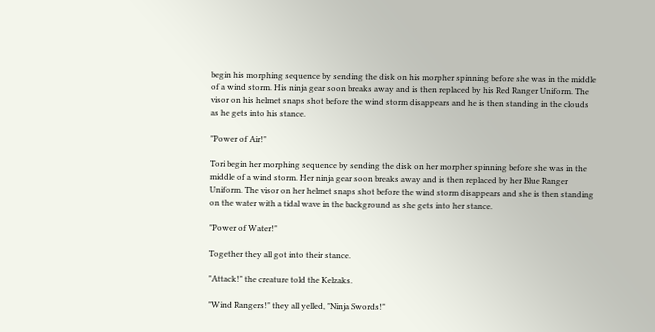begin his morphing sequence by sending the disk on his morpher spinning before she was in the middle of a wind storm. His ninja gear soon breaks away and is then replaced by his Red Ranger Uniform. The visor on his helmet snaps shot before the wind storm disappears and he is then standing in the clouds as he gets into his stance.

"Power of Air!"

Tori begin her morphing sequence by sending the disk on her morpher spinning before she was in the middle of a wind storm. Her ninja gear soon breaks away and is then replaced by her Blue Ranger Uniform. The visor on her helmet snaps shot before the wind storm disappears and she is then standing on the water with a tidal wave in the background as she gets into her stance.

"Power of Water!"

Together they all got into their stance.

"Attack!" the creature told the Kelzaks.

"Wind Rangers!" they all yelled, "Ninja Swords!"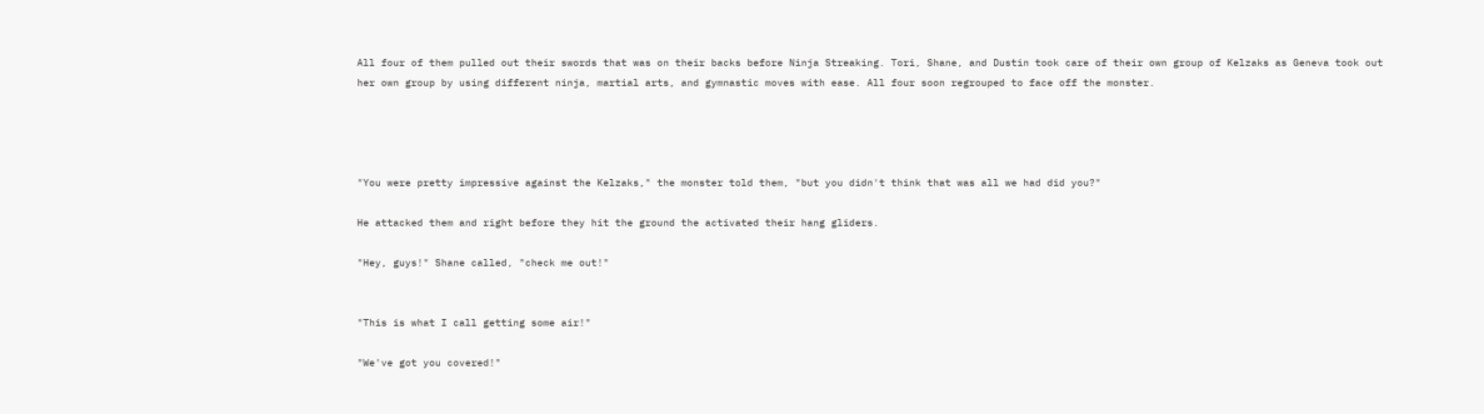All four of them pulled out their swords that was on their backs before Ninja Streaking. Tori, Shane, and Dustin took care of their own group of Kelzaks as Geneva took out her own group by using different ninja, martial arts, and gymnastic moves with ease. All four soon regrouped to face off the monster.




"You were pretty impressive against the Kelzaks," the monster told them, "but you didn't think that was all we had did you?"

He attacked them and right before they hit the ground the activated their hang gliders.

"Hey, guys!" Shane called, "check me out!"


"This is what I call getting some air!"

"We've got you covered!"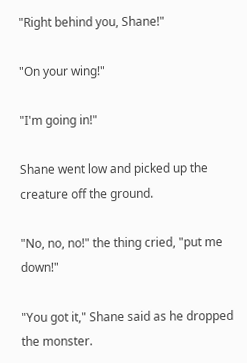"Right behind you, Shane!"

"On your wing!"

"I'm going in!"

Shane went low and picked up the creature off the ground.

"No, no, no!" the thing cried, "put me down!"

"You got it," Shane said as he dropped the monster.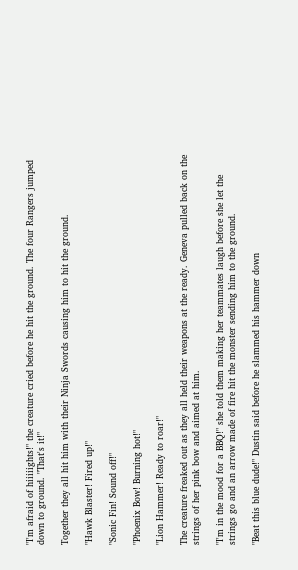"I'm afraid of hiiiiights!" the creature cried before he hit the ground. The four Rangers jumped down to ground. "That's it!"

Together they all hit him with their Ninja Swords causing him to hit the ground.

"Hawk Blaster! Fired up!"

"Sonic Fin! Sound off!"

"Phoenix Bow! Burning hot!"

"Lion Hammer! Ready to roar!"

The creature freaked out as they all held their weapons at the ready. Geneva pulled back on the strings of her pink bow and aimed at him.

"I'm in the mood for a BBQ!" she told them making her teammates laugh before she let the strings go and an arrow made of fire hit the monster sending him to the ground.

"Beat this blue dude!" Dustin said before he slammed his hammer down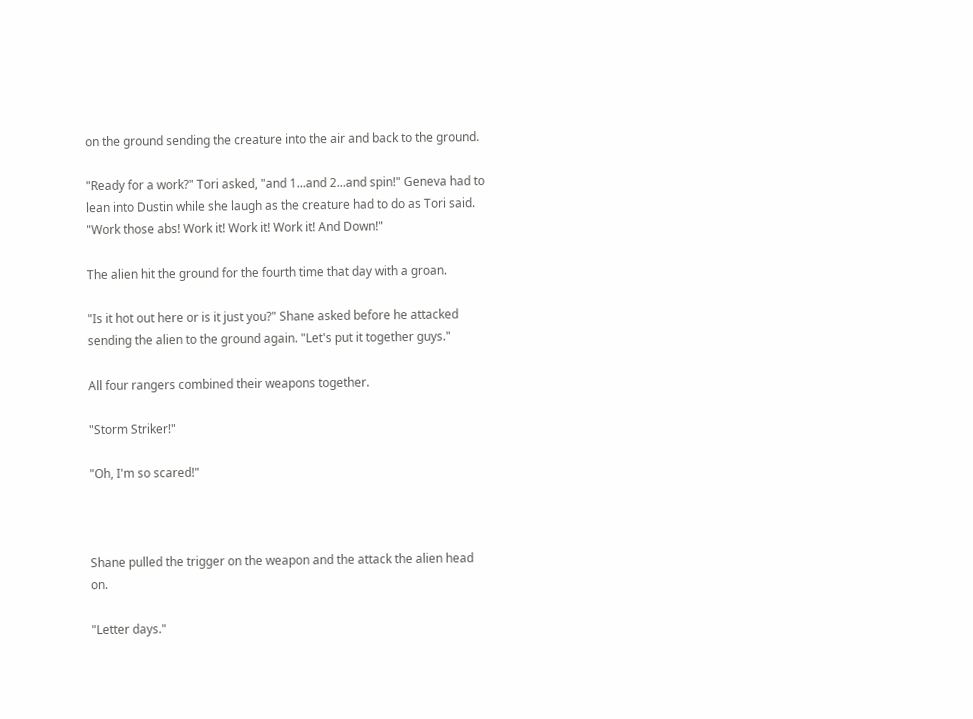on the ground sending the creature into the air and back to the ground.

"Ready for a work?" Tori asked, "and 1...and 2...and spin!" Geneva had to lean into Dustin while she laugh as the creature had to do as Tori said. "Work those abs! Work it! Work it! Work it! And Down!"

The alien hit the ground for the fourth time that day with a groan.

"Is it hot out here or is it just you?" Shane asked before he attacked sending the alien to the ground again. "Let's put it together guys."

All four rangers combined their weapons together.

"Storm Striker!"

"Oh, I'm so scared!"



Shane pulled the trigger on the weapon and the attack the alien head on.

"Letter days."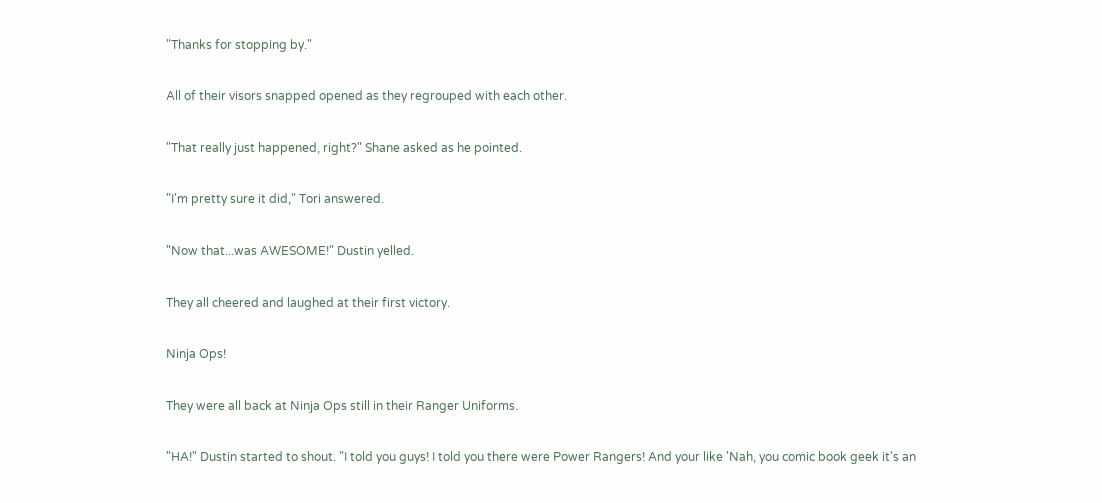"Thanks for stopping by."

All of their visors snapped opened as they regrouped with each other.

"That really just happened, right?" Shane asked as he pointed.

"I'm pretty sure it did," Tori answered.

"Now that...was AWESOME!" Dustin yelled.

They all cheered and laughed at their first victory.

Ninja Ops!

They were all back at Ninja Ops still in their Ranger Uniforms.

"HA!" Dustin started to shout. "I told you guys! I told you there were Power Rangers! And your like 'Nah, you comic book geek it's an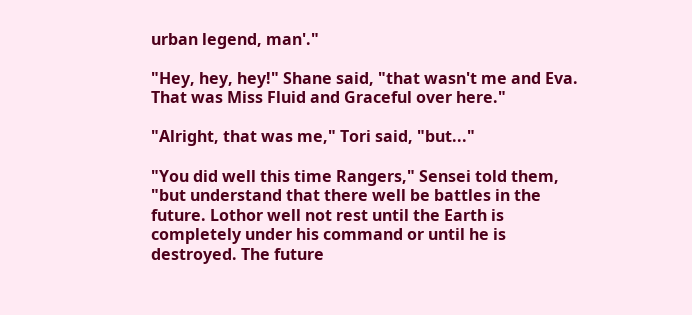urban legend, man'."

"Hey, hey, hey!" Shane said, "that wasn't me and Eva. That was Miss Fluid and Graceful over here."

"Alright, that was me," Tori said, "but..."

"You did well this time Rangers," Sensei told them, "but understand that there well be battles in the future. Lothor well not rest until the Earth is completely under his command or until he is destroyed. The future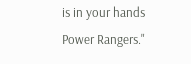is in your hands Power Rangers."